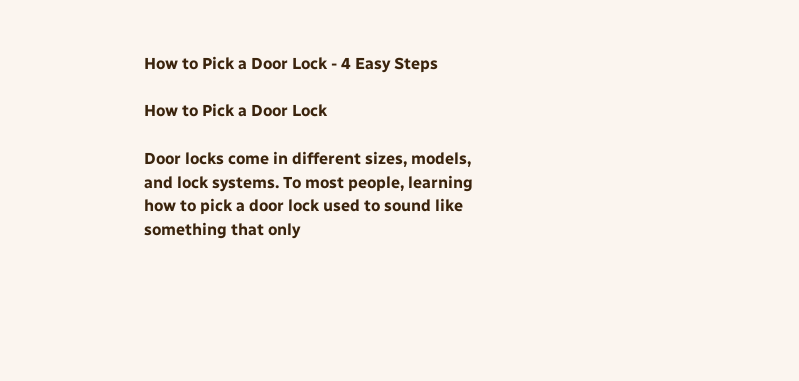How to Pick a Door Lock - 4 Easy Steps

How to Pick a Door Lock

Door locks come in different sizes, models, and lock systems. To most people, learning how to pick a door lock used to sound like something that only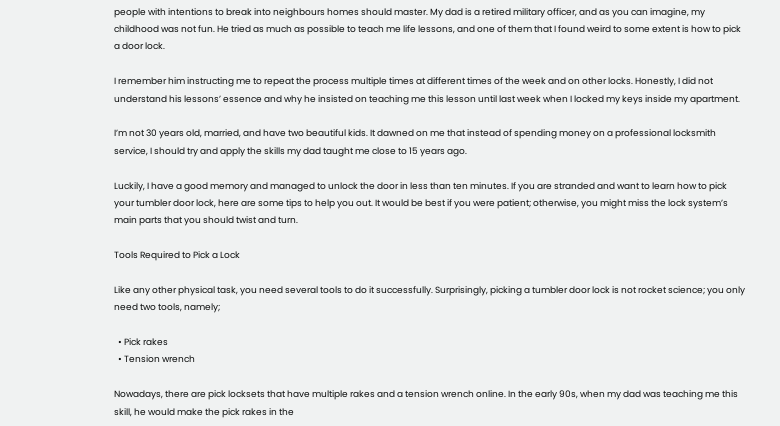people with intentions to break into neighbours homes should master. My dad is a retired military officer, and as you can imagine, my childhood was not fun. He tried as much as possible to teach me life lessons, and one of them that I found weird to some extent is how to pick a door lock.

I remember him instructing me to repeat the process multiple times at different times of the week and on other locks. Honestly, I did not understand his lessons’ essence and why he insisted on teaching me this lesson until last week when I locked my keys inside my apartment.

I’m not 30 years old, married, and have two beautiful kids. It dawned on me that instead of spending money on a professional locksmith service, I should try and apply the skills my dad taught me close to 15 years ago.

Luckily, I have a good memory and managed to unlock the door in less than ten minutes. If you are stranded and want to learn how to pick your tumbler door lock, here are some tips to help you out. It would be best if you were patient; otherwise, you might miss the lock system’s main parts that you should twist and turn.

Tools Required to Pick a Lock

Like any other physical task, you need several tools to do it successfully. Surprisingly, picking a tumbler door lock is not rocket science; you only need two tools, namely;

  • Pick rakes
  • Tension wrench

Nowadays, there are pick locksets that have multiple rakes and a tension wrench online. In the early 90s, when my dad was teaching me this skill, he would make the pick rakes in the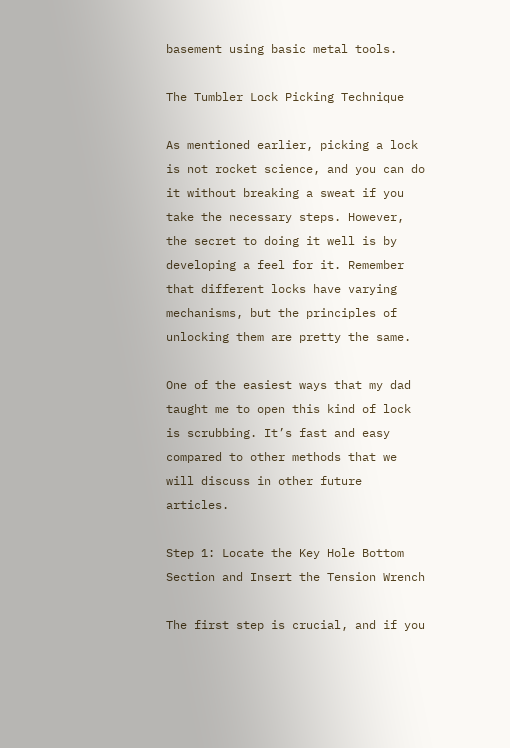basement using basic metal tools.

The Tumbler Lock Picking Technique

As mentioned earlier, picking a lock is not rocket science, and you can do it without breaking a sweat if you take the necessary steps. However, the secret to doing it well is by developing a feel for it. Remember that different locks have varying mechanisms, but the principles of unlocking them are pretty the same.

One of the easiest ways that my dad taught me to open this kind of lock is scrubbing. It’s fast and easy compared to other methods that we will discuss in other future articles.

Step 1: Locate the Key Hole Bottom Section and Insert the Tension Wrench

The first step is crucial, and if you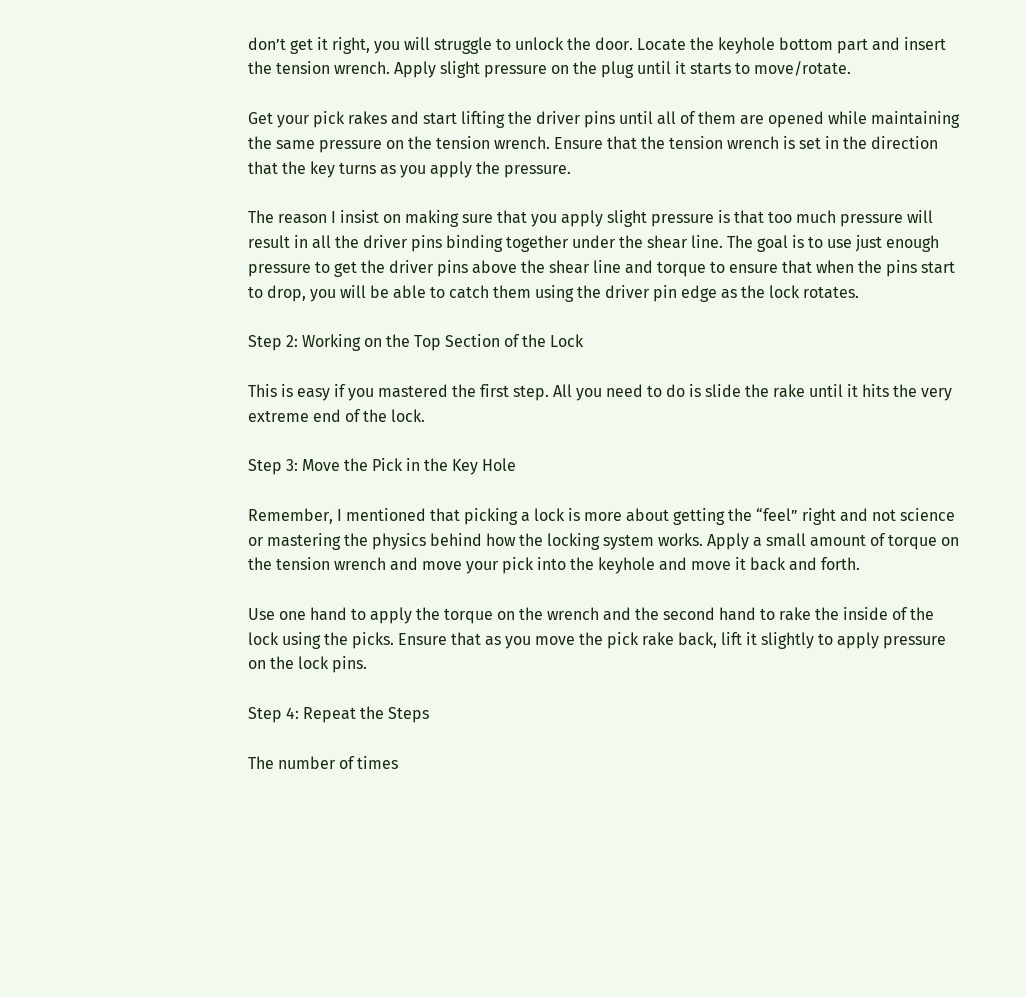don’t get it right, you will struggle to unlock the door. Locate the keyhole bottom part and insert the tension wrench. Apply slight pressure on the plug until it starts to move/rotate.

Get your pick rakes and start lifting the driver pins until all of them are opened while maintaining the same pressure on the tension wrench. Ensure that the tension wrench is set in the direction that the key turns as you apply the pressure.

The reason I insist on making sure that you apply slight pressure is that too much pressure will result in all the driver pins binding together under the shear line. The goal is to use just enough pressure to get the driver pins above the shear line and torque to ensure that when the pins start to drop, you will be able to catch them using the driver pin edge as the lock rotates.

Step 2: Working on the Top Section of the Lock

This is easy if you mastered the first step. All you need to do is slide the rake until it hits the very extreme end of the lock.

Step 3: Move the Pick in the Key Hole

Remember, I mentioned that picking a lock is more about getting the “feel” right and not science or mastering the physics behind how the locking system works. Apply a small amount of torque on the tension wrench and move your pick into the keyhole and move it back and forth.

Use one hand to apply the torque on the wrench and the second hand to rake the inside of the lock using the picks. Ensure that as you move the pick rake back, lift it slightly to apply pressure on the lock pins.

Step 4: Repeat the Steps

The number of times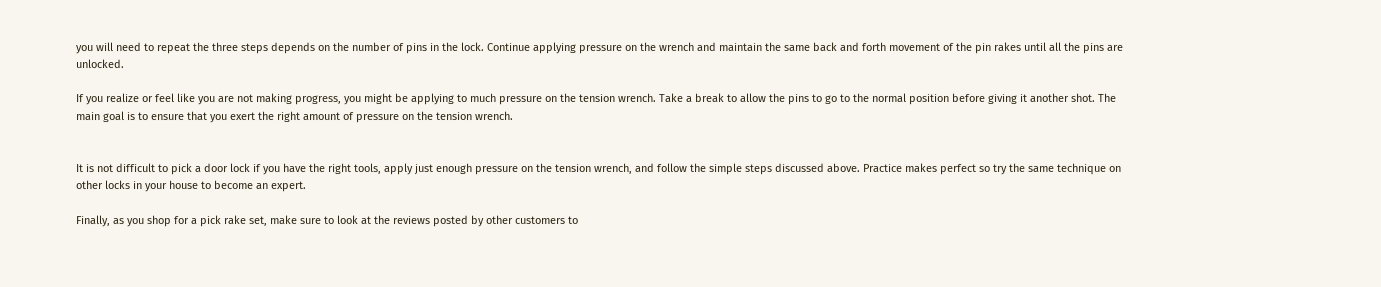you will need to repeat the three steps depends on the number of pins in the lock. Continue applying pressure on the wrench and maintain the same back and forth movement of the pin rakes until all the pins are unlocked.

If you realize or feel like you are not making progress, you might be applying to much pressure on the tension wrench. Take a break to allow the pins to go to the normal position before giving it another shot. The main goal is to ensure that you exert the right amount of pressure on the tension wrench.


It is not difficult to pick a door lock if you have the right tools, apply just enough pressure on the tension wrench, and follow the simple steps discussed above. Practice makes perfect so try the same technique on other locks in your house to become an expert.

Finally, as you shop for a pick rake set, make sure to look at the reviews posted by other customers to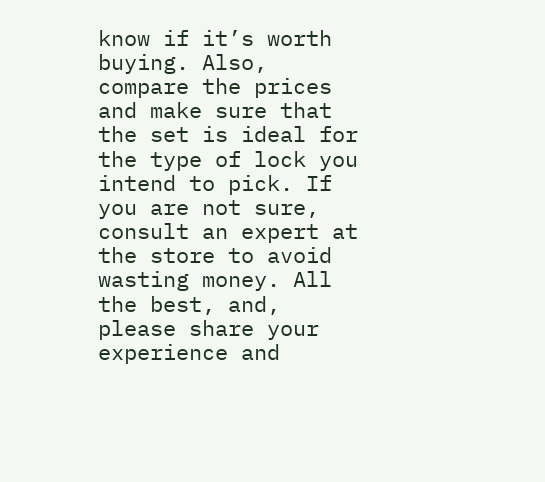know if it’s worth buying. Also, compare the prices and make sure that the set is ideal for the type of lock you intend to pick. If you are not sure, consult an expert at the store to avoid wasting money. All the best, and, please share your experience and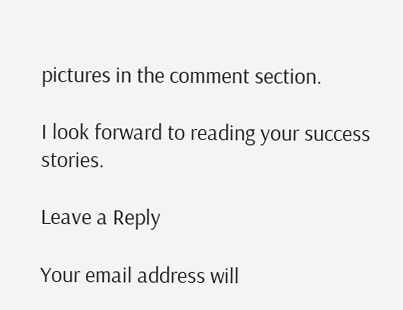pictures in the comment section.

I look forward to reading your success stories.

Leave a Reply

Your email address will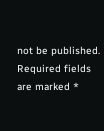not be published. Required fields are marked *